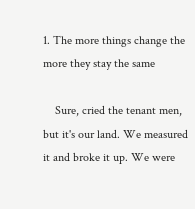1. The more things change the more they stay the same

    Sure, cried the tenant men, but it's our land. We measured it and broke it up. We were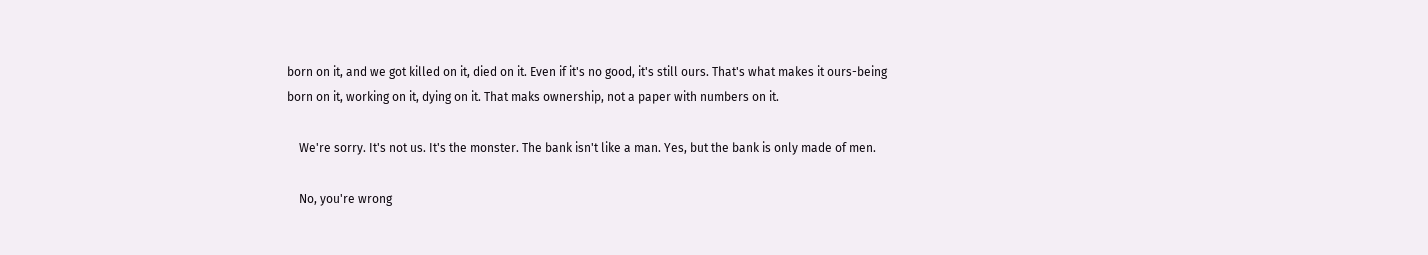born on it, and we got killed on it, died on it. Even if it's no good, it's still ours. That's what makes it ours-being born on it, working on it, dying on it. That maks ownership, not a paper with numbers on it.

    We're sorry. It's not us. It's the monster. The bank isn't like a man. Yes, but the bank is only made of men.

    No, you're wrong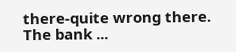there-quite wrong there. The bank ...